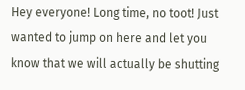Hey everyone! Long time, no toot! Just wanted to jump on here and let you know that we will actually be shutting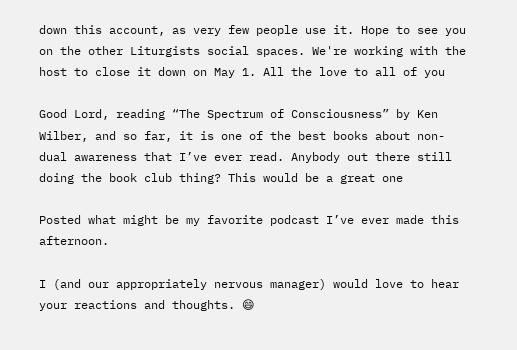down this account, as very few people use it. Hope to see you on the other Liturgists social spaces. We're working with the host to close it down on May 1. All the love to all of you

Good Lord, reading “The Spectrum of Consciousness” by Ken Wilber, and so far, it is one of the best books about non-dual awareness that I’ve ever read. Anybody out there still doing the book club thing? This would be a great one

Posted what might be my favorite podcast I’ve ever made this afternoon.

I (and our appropriately nervous manager) would love to hear your reactions and thoughts. 😄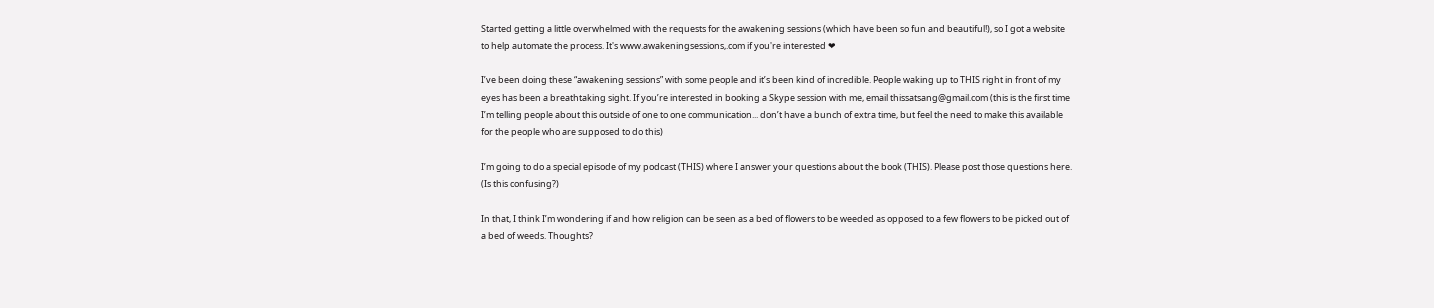Started getting a little overwhelmed with the requests for the awakening sessions (which have been so fun and beautiful!), so I got a website to help automate the process. It's www.awakeningsessions,.com if you're interested ❤

I’ve been doing these “awakening sessions” with some people and it’s been kind of incredible. People waking up to THIS right in front of my eyes has been a breathtaking sight. If you’re interested in booking a Skype session with me, email thissatsang@gmail.com (this is the first time I’m telling people about this outside of one to one communication... don’t have a bunch of extra time, but feel the need to make this available for the people who are supposed to do this)

I’m going to do a special episode of my podcast (THIS) where I answer your questions about the book (THIS). Please post those questions here. (Is this confusing?)

In that, I think I’m wondering if and how religion can be seen as a bed of flowers to be weeded as opposed to a few flowers to be picked out of a bed of weeds. Thoughts?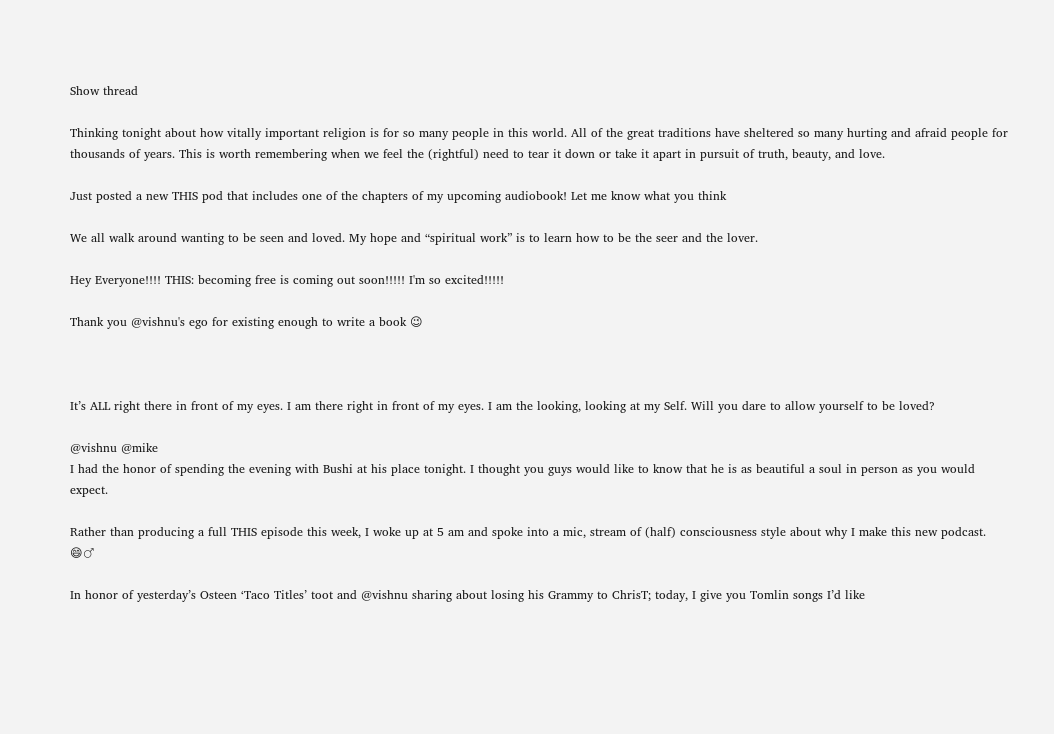Show thread

Thinking tonight about how vitally important religion is for so many people in this world. All of the great traditions have sheltered so many hurting and afraid people for thousands of years. This is worth remembering when we feel the (rightful) need to tear it down or take it apart in pursuit of truth, beauty, and love.

Just posted a new THIS pod that includes one of the chapters of my upcoming audiobook! Let me know what you think

We all walk around wanting to be seen and loved. My hope and “spiritual work” is to learn how to be the seer and the lover.

Hey Everyone!!!! THIS: becoming free is coming out soon!!!!! I'm so excited!!!!!

Thank you @vishnu's ego for existing enough to write a book 😉



It’s ALL right there in front of my eyes. I am there right in front of my eyes. I am the looking, looking at my Self. Will you dare to allow yourself to be loved?

@vishnu @mike
I had the honor of spending the evening with Bushi at his place tonight. I thought you guys would like to know that he is as beautiful a soul in person as you would expect.

Rather than producing a full THIS episode this week, I woke up at 5 am and spoke into a mic, stream of (half) consciousness style about why I make this new podcast. 😄♂

In honor of yesterday’s Osteen ‘Taco Titles’ toot and @vishnu sharing about losing his Grammy to ChrisT; today, I give you Tomlin songs I’d like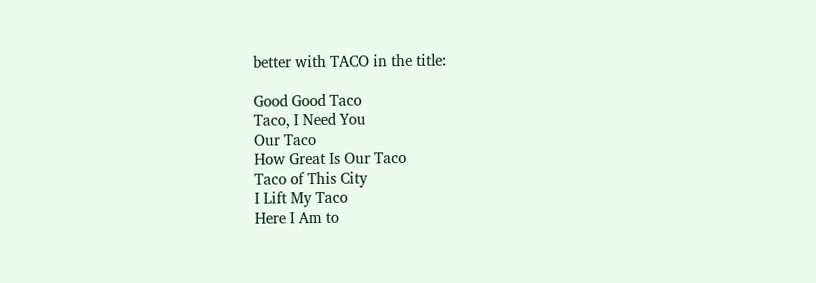better with TACO in the title:

Good Good Taco
Taco, I Need You
Our Taco
How Great Is Our Taco
Taco of This City
I Lift My Taco
Here I Am to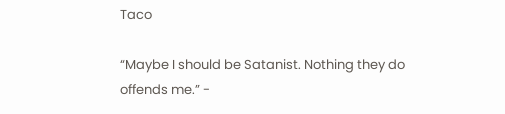Taco

“Maybe I should be Satanist. Nothing they do offends me.” -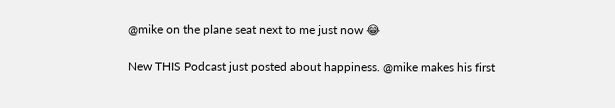@mike on the plane seat next to me just now 😂

New THIS Podcast just posted about happiness. @mike makes his first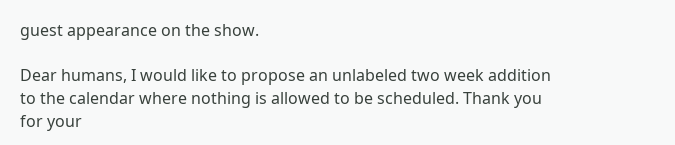guest appearance on the show.

Dear humans, I would like to propose an unlabeled two week addition to the calendar where nothing is allowed to be scheduled. Thank you for your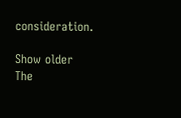consideration.

Show older
The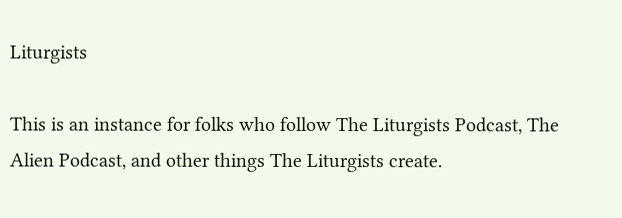Liturgists

This is an instance for folks who follow The Liturgists Podcast, The Alien Podcast, and other things The Liturgists create.